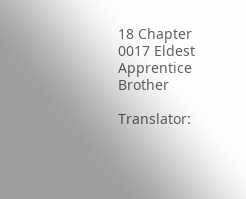18 Chapter 0017 Eldest Apprentice Brother

Translator: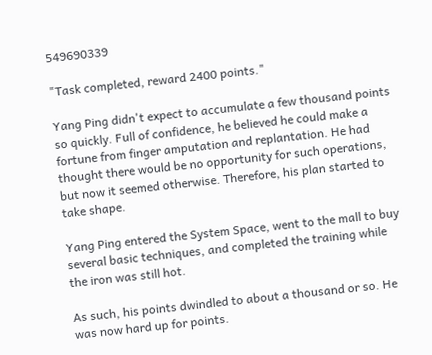549690339

"Task completed, reward 2400 points."

Yang Ping didn't expect to accumulate a few thousand points so quickly. Full of confidence, he believed he could make a fortune from finger amputation and replantation. He had thought there would be no opportunity for such operations, but now it seemed otherwise. Therefore, his plan started to take shape.

Yang Ping entered the System Space, went to the mall to buy several basic techniques, and completed the training while the iron was still hot.

As such, his points dwindled to about a thousand or so. He was now hard up for points.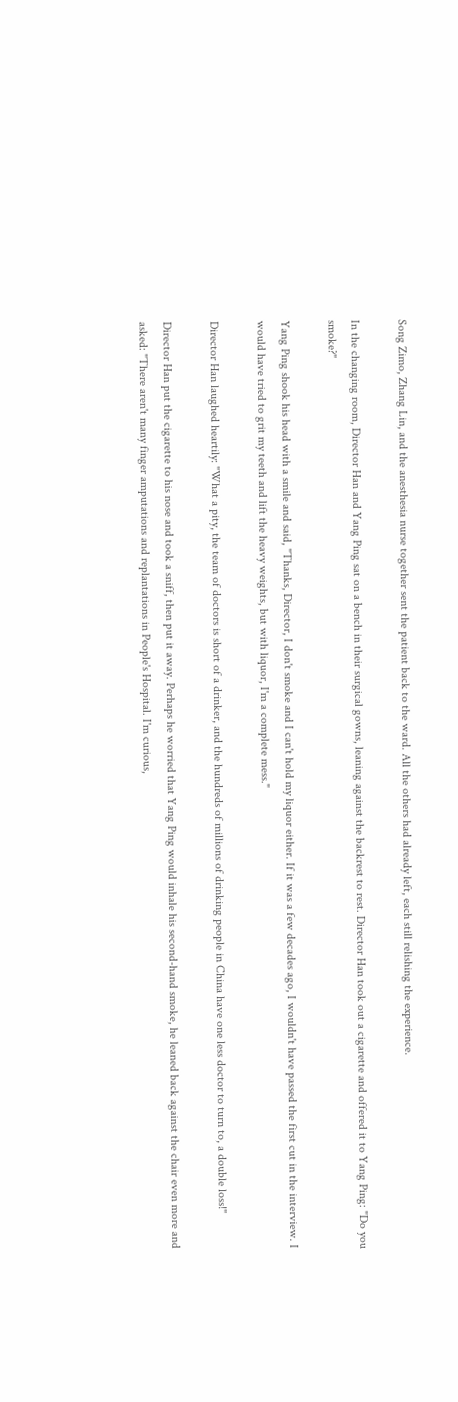Song Zimo, Zhang Lin, and the anesthesia nurse together sent the patient back to the ward. All the others had already left, each still relishing the experience.

In the changing room, Director Han and Yang Ping sat on a bench in their surgical gowns, leaning against the backrest to rest. Director Han took out a cigarette and offered it to Yang Ping: "Do you smoke?"

Yang Ping shook his head with a smile and said, "Thanks, Director, I don't smoke and I can't hold my liquor either. If it was a few decades ago, I wouldn't have passed the first cut in the interview. I would have tried to grit my teeth and lift the heavy weights, but with liquor, I'm a complete mess."

Director Han laughed heartily: "What a pity, the team of doctors is short of a drinker, and the hundreds of millions of drinking people in China have one less doctor to turn to, a double loss!"

Director Han put the cigarette to his nose and took a sniff, then put it away. Perhaps he worried that Yang Ping would inhale his second-hand smoke, he leaned back against the chair even more and asked: "There aren't many finger amputations and replantations in People's Hospital. I'm curious,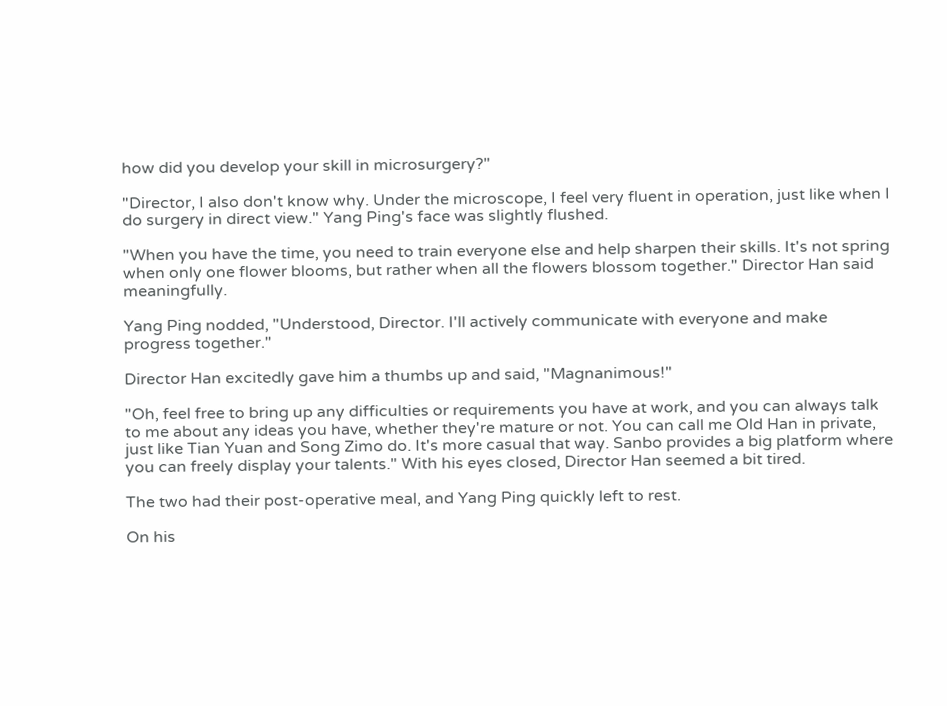how did you develop your skill in microsurgery?"

"Director, I also don't know why. Under the microscope, I feel very fluent in operation, just like when I do surgery in direct view." Yang Ping's face was slightly flushed.

"When you have the time, you need to train everyone else and help sharpen their skills. It's not spring when only one flower blooms, but rather when all the flowers blossom together." Director Han said meaningfully.

Yang Ping nodded, "Understood, Director. I'll actively communicate with everyone and make progress together."

Director Han excitedly gave him a thumbs up and said, "Magnanimous!"

"Oh, feel free to bring up any difficulties or requirements you have at work, and you can always talk to me about any ideas you have, whether they're mature or not. You can call me Old Han in private, just like Tian Yuan and Song Zimo do. It's more casual that way. Sanbo provides a big platform where you can freely display your talents." With his eyes closed, Director Han seemed a bit tired.

The two had their post-operative meal, and Yang Ping quickly left to rest.

On his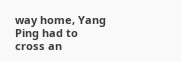way home, Yang Ping had to cross an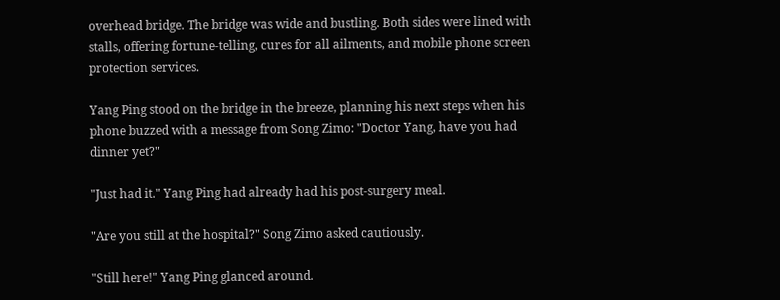overhead bridge. The bridge was wide and bustling. Both sides were lined with stalls, offering fortune-telling, cures for all ailments, and mobile phone screen protection services.

Yang Ping stood on the bridge in the breeze, planning his next steps when his phone buzzed with a message from Song Zimo: "Doctor Yang, have you had dinner yet?"

"Just had it." Yang Ping had already had his post-surgery meal.

"Are you still at the hospital?" Song Zimo asked cautiously.

"Still here!" Yang Ping glanced around.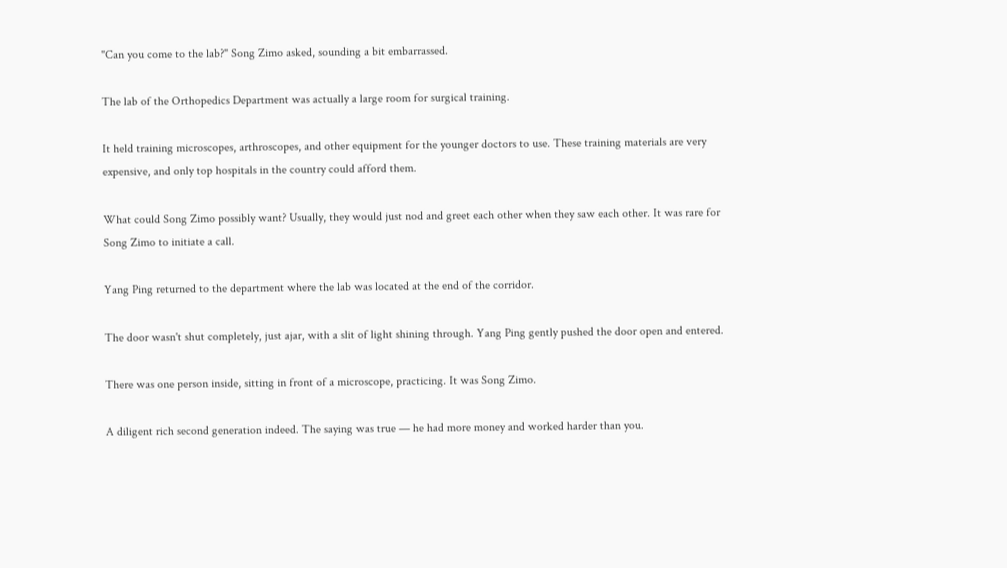"Can you come to the lab?" Song Zimo asked, sounding a bit embarrassed.

The lab of the Orthopedics Department was actually a large room for surgical training.

It held training microscopes, arthroscopes, and other equipment for the younger doctors to use. These training materials are very expensive, and only top hospitals in the country could afford them.

What could Song Zimo possibly want? Usually, they would just nod and greet each other when they saw each other. It was rare for Song Zimo to initiate a call.

Yang Ping returned to the department where the lab was located at the end of the corridor.

The door wasn't shut completely, just ajar, with a slit of light shining through. Yang Ping gently pushed the door open and entered.

There was one person inside, sitting in front of a microscope, practicing. It was Song Zimo.

A diligent rich second generation indeed. The saying was true — he had more money and worked harder than you.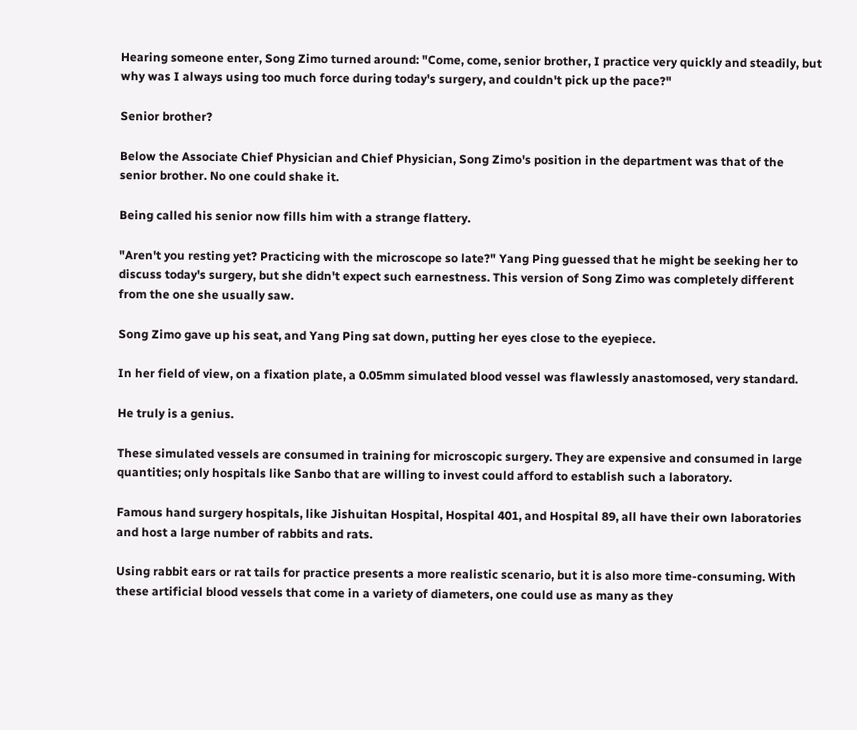Hearing someone enter, Song Zimo turned around: "Come, come, senior brother, I practice very quickly and steadily, but why was I always using too much force during today's surgery, and couldn't pick up the pace?"

Senior brother?

Below the Associate Chief Physician and Chief Physician, Song Zimo's position in the department was that of the senior brother. No one could shake it.

Being called his senior now fills him with a strange flattery.

"Aren't you resting yet? Practicing with the microscope so late?" Yang Ping guessed that he might be seeking her to discuss today's surgery, but she didn't expect such earnestness. This version of Song Zimo was completely different from the one she usually saw.

Song Zimo gave up his seat, and Yang Ping sat down, putting her eyes close to the eyepiece.

In her field of view, on a fixation plate, a 0.05mm simulated blood vessel was flawlessly anastomosed, very standard.

He truly is a genius.

These simulated vessels are consumed in training for microscopic surgery. They are expensive and consumed in large quantities; only hospitals like Sanbo that are willing to invest could afford to establish such a laboratory.

Famous hand surgery hospitals, like Jishuitan Hospital, Hospital 401, and Hospital 89, all have their own laboratories and host a large number of rabbits and rats.

Using rabbit ears or rat tails for practice presents a more realistic scenario, but it is also more time-consuming. With these artificial blood vessels that come in a variety of diameters, one could use as many as they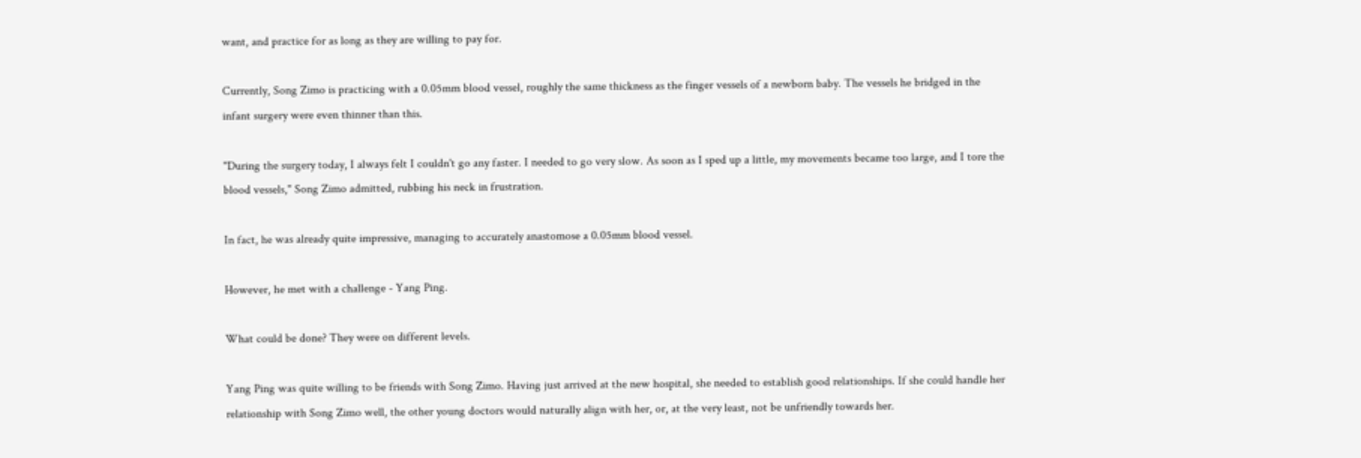want, and practice for as long as they are willing to pay for.

Currently, Song Zimo is practicing with a 0.05mm blood vessel, roughly the same thickness as the finger vessels of a newborn baby. The vessels he bridged in the infant surgery were even thinner than this.

"During the surgery today, I always felt I couldn't go any faster. I needed to go very slow. As soon as I sped up a little, my movements became too large, and I tore the blood vessels," Song Zimo admitted, rubbing his neck in frustration.

In fact, he was already quite impressive, managing to accurately anastomose a 0.05mm blood vessel.

However, he met with a challenge - Yang Ping.

What could be done? They were on different levels.

Yang Ping was quite willing to be friends with Song Zimo. Having just arrived at the new hospital, she needed to establish good relationships. If she could handle her relationship with Song Zimo well, the other young doctors would naturally align with her, or, at the very least, not be unfriendly towards her.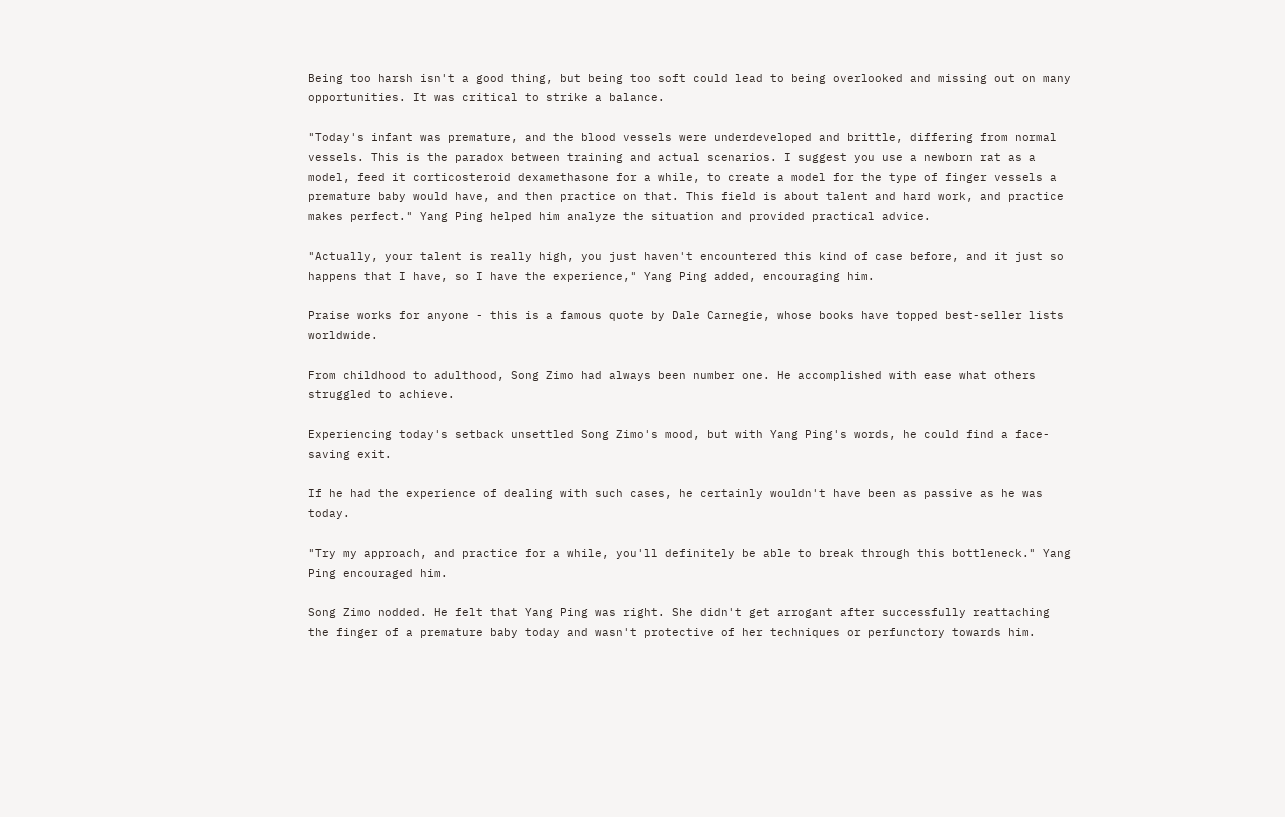Being too harsh isn't a good thing, but being too soft could lead to being overlooked and missing out on many opportunities. It was critical to strike a balance.

"Today's infant was premature, and the blood vessels were underdeveloped and brittle, differing from normal vessels. This is the paradox between training and actual scenarios. I suggest you use a newborn rat as a model, feed it corticosteroid dexamethasone for a while, to create a model for the type of finger vessels a premature baby would have, and then practice on that. This field is about talent and hard work, and practice makes perfect." Yang Ping helped him analyze the situation and provided practical advice.

"Actually, your talent is really high, you just haven't encountered this kind of case before, and it just so happens that I have, so I have the experience," Yang Ping added, encouraging him.

Praise works for anyone - this is a famous quote by Dale Carnegie, whose books have topped best-seller lists worldwide.

From childhood to adulthood, Song Zimo had always been number one. He accomplished with ease what others struggled to achieve.

Experiencing today's setback unsettled Song Zimo's mood, but with Yang Ping's words, he could find a face-saving exit.

If he had the experience of dealing with such cases, he certainly wouldn't have been as passive as he was today.

"Try my approach, and practice for a while, you'll definitely be able to break through this bottleneck." Yang Ping encouraged him.

Song Zimo nodded. He felt that Yang Ping was right. She didn't get arrogant after successfully reattaching the finger of a premature baby today and wasn't protective of her techniques or perfunctory towards him.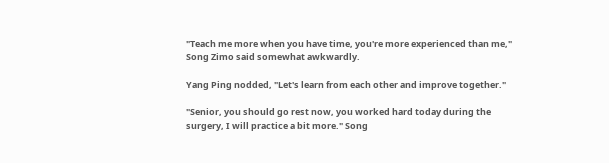"Teach me more when you have time, you're more experienced than me," Song Zimo said somewhat awkwardly.

Yang Ping nodded, "Let's learn from each other and improve together."

"Senior, you should go rest now, you worked hard today during the surgery, I will practice a bit more." Song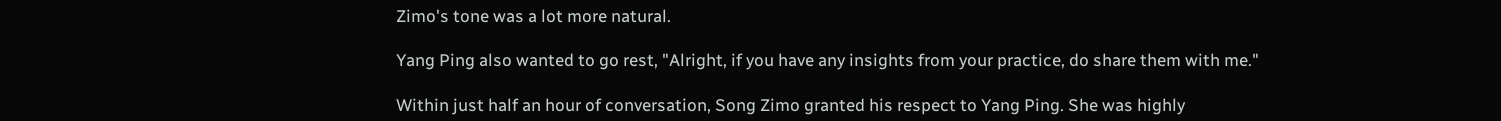Zimo's tone was a lot more natural.

Yang Ping also wanted to go rest, "Alright, if you have any insights from your practice, do share them with me."

Within just half an hour of conversation, Song Zimo granted his respect to Yang Ping. She was highly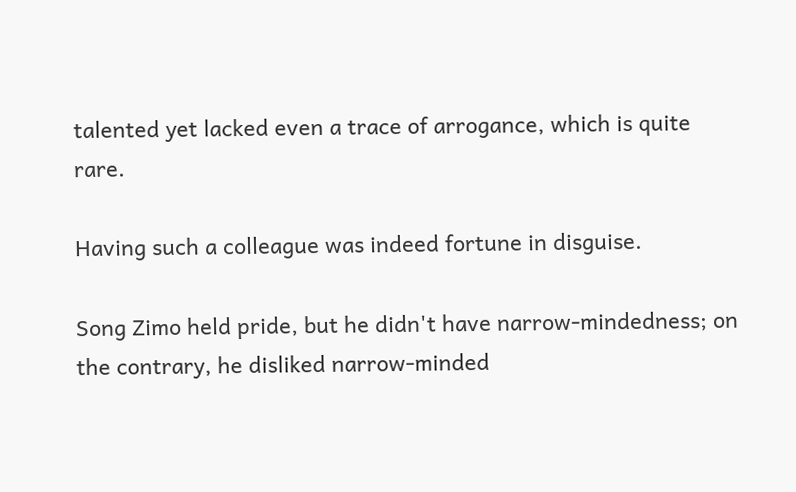talented yet lacked even a trace of arrogance, which is quite rare.

Having such a colleague was indeed fortune in disguise.

Song Zimo held pride, but he didn't have narrow-mindedness; on the contrary, he disliked narrow-minded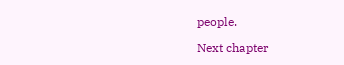people.

Next chapter